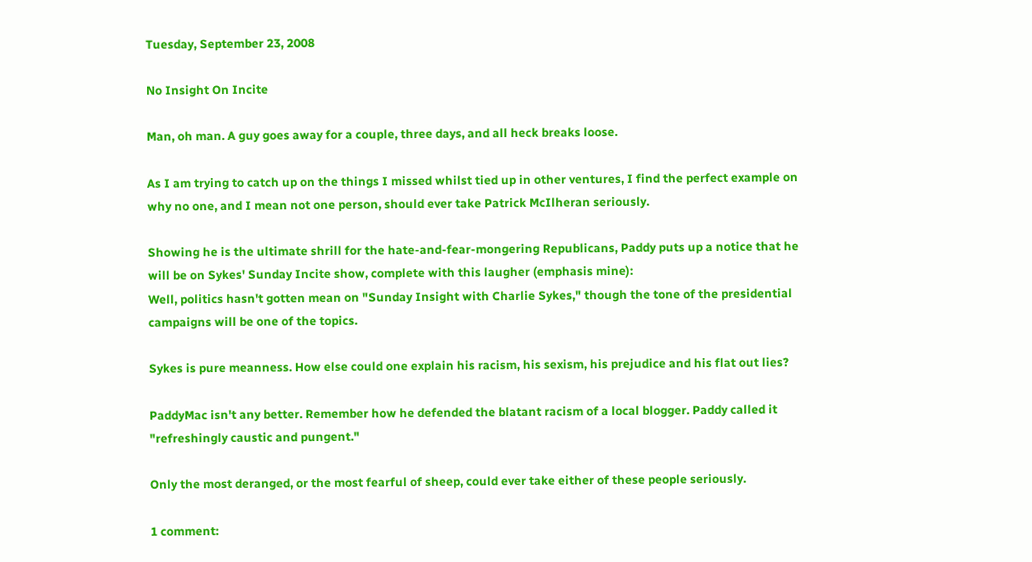Tuesday, September 23, 2008

No Insight On Incite

Man, oh man. A guy goes away for a couple, three days, and all heck breaks loose.

As I am trying to catch up on the things I missed whilst tied up in other ventures, I find the perfect example on why no one, and I mean not one person, should ever take Patrick McIlheran seriously.

Showing he is the ultimate shrill for the hate-and-fear-mongering Republicans, Paddy puts up a notice that he will be on Sykes' Sunday Incite show, complete with this laugher (emphasis mine):
Well, politics hasn't gotten mean on "Sunday Insight with Charlie Sykes," though the tone of the presidential campaigns will be one of the topics.

Sykes is pure meanness. How else could one explain his racism, his sexism, his prejudice and his flat out lies?

PaddyMac isn't any better. Remember how he defended the blatant racism of a local blogger. Paddy called it "refreshingly caustic and pungent."

Only the most deranged, or the most fearful of sheep, could ever take either of these people seriously.

1 comment: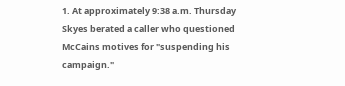1. At approximately 9:38 a.m. Thursday Skyes berated a caller who questioned McCains motives for "suspending his campaign."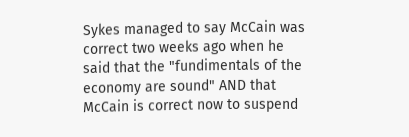Sykes managed to say McCain was correct two weeks ago when he said that the "fundimentals of the economy are sound" AND that McCain is correct now to suspend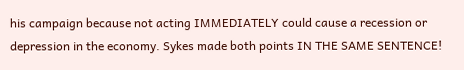his campaign because not acting IMMEDIATELY could cause a recession or depression in the economy. Sykes made both points IN THE SAME SENTENCE!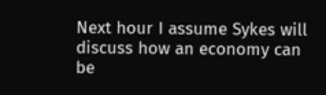Next hour I assume Sykes will discuss how an economy can be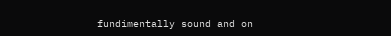fundimentally sound and on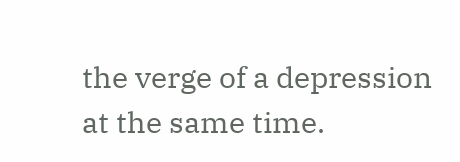the verge of a depression at the same time.